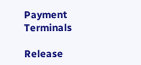Payment Terminals

Release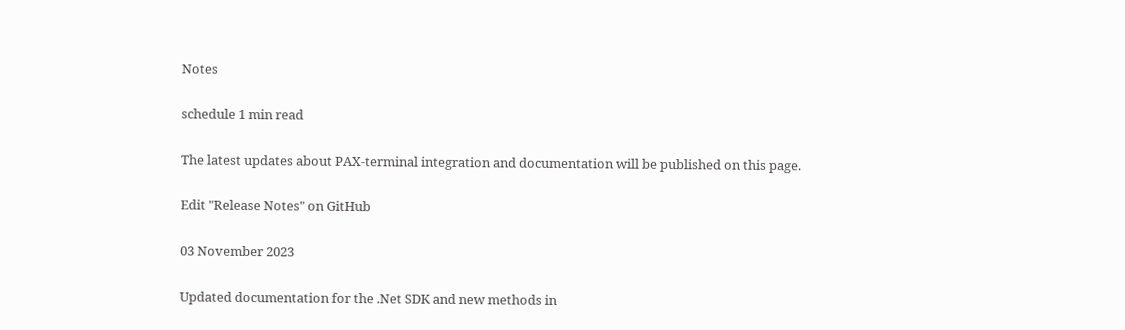Notes

schedule 1 min read

The latest updates about PAX-terminal integration and documentation will be published on this page.

Edit "Release Notes" on GitHub

03 November 2023

Updated documentation for the .Net SDK and new methods in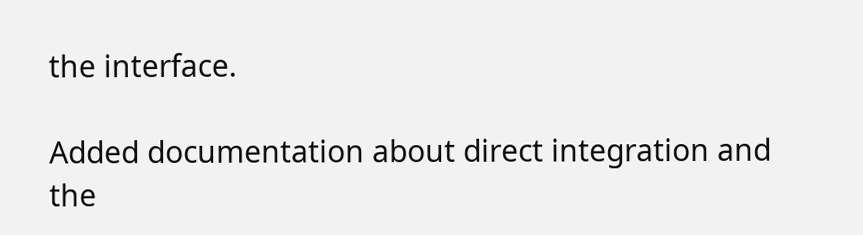the interface.

Added documentation about direct integration and the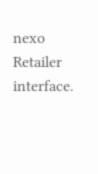nexo Retailer interface.